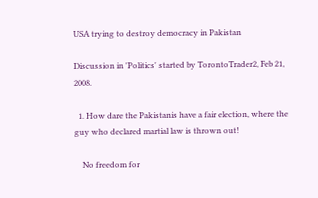USA trying to destroy democracy in Pakistan

Discussion in 'Politics' started by TorontoTrader2, Feb 21, 2008.

  1. How dare the Pakistanis have a fair election, where the guy who declared martial law is thrown out!

    No freedom for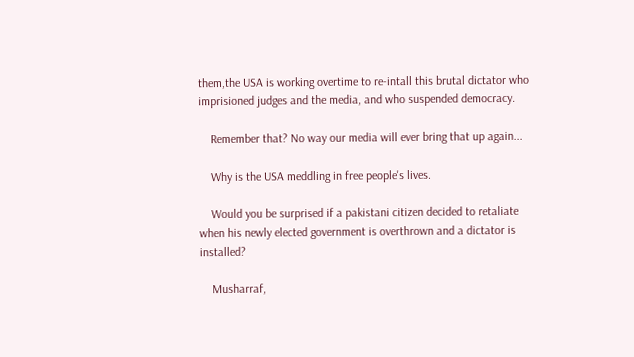them,the USA is working overtime to re-intall this brutal dictator who imprisioned judges and the media, and who suspended democracy.

    Remember that? No way our media will ever bring that up again...

    Why is the USA meddling in free people's lives.

    Would you be surprised if a pakistani citizen decided to retaliate when his newly elected government is overthrown and a dictator is installed?

    Musharraf,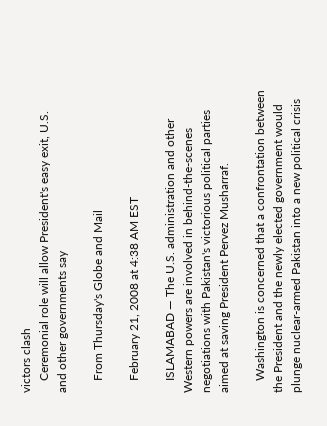victors clash
    Ceremonial role will allow President's easy exit, U.S. and other governments say

    From Thursday's Globe and Mail

    February 21, 2008 at 4:38 AM EST

    ISLAMABAD — The U.S. administration and other Western powers are involved in behind-the-scenes negotiations with Pakistan's victorious political parties aimed at saving President Pervez Musharraf.

    Washington is concerned that a confrontation between the President and the newly elected government would plunge nuclear-armed Pakistan into a new political crisis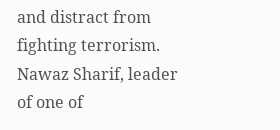and distract from fighting terrorism. Nawaz Sharif, leader of one of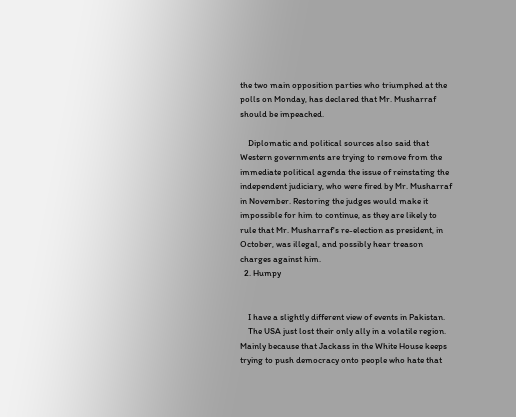the two main opposition parties who triumphed at the polls on Monday, has declared that Mr. Musharraf should be impeached.

    Diplomatic and political sources also said that Western governments are trying to remove from the immediate political agenda the issue of reinstating the independent judiciary, who were fired by Mr. Musharraf in November. Restoring the judges would make it impossible for him to continue, as they are likely to rule that Mr. Musharraf's re-election as president, in October, was illegal, and possibly hear treason charges against him.
  2. Humpy


    I have a slightly different view of events in Pakistan.
    The USA just lost their only ally in a volatile region. Mainly because that Jackass in the White House keeps trying to push democracy onto people who hate that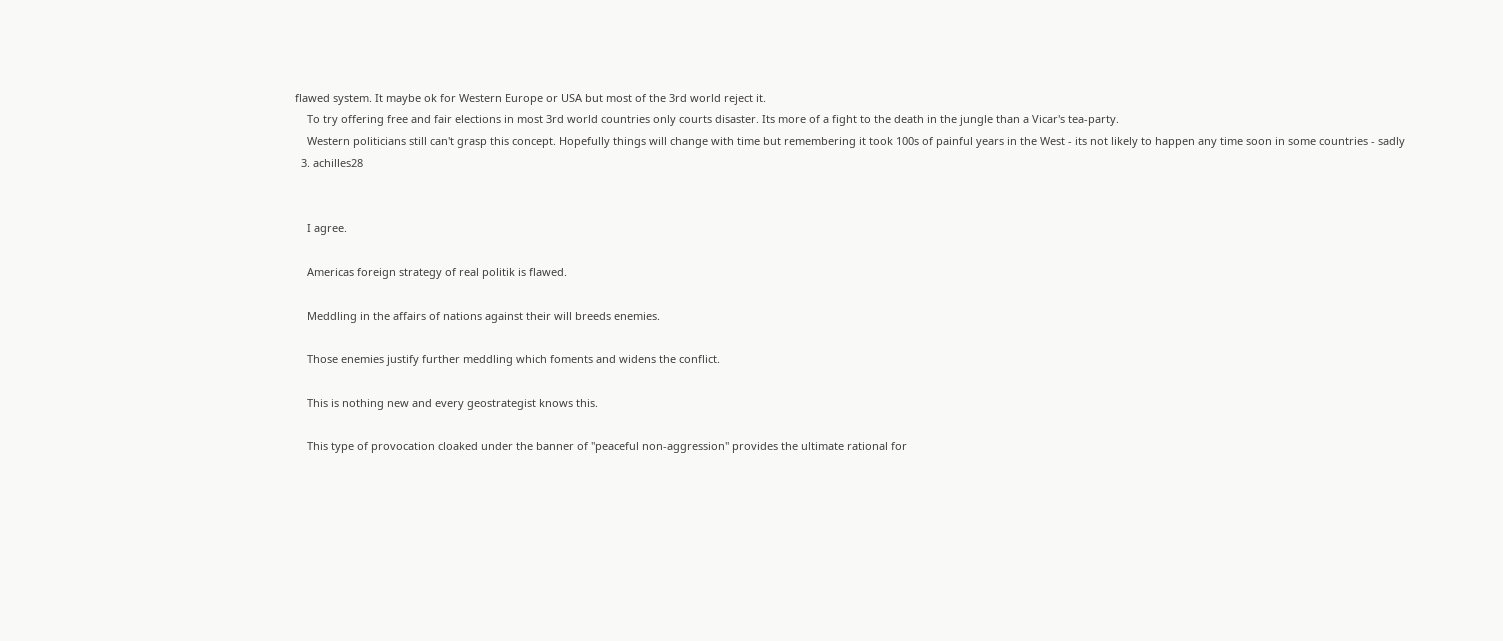flawed system. It maybe ok for Western Europe or USA but most of the 3rd world reject it.
    To try offering free and fair elections in most 3rd world countries only courts disaster. Its more of a fight to the death in the jungle than a Vicar's tea-party.
    Western politicians still can't grasp this concept. Hopefully things will change with time but remembering it took 100s of painful years in the West - its not likely to happen any time soon in some countries - sadly
  3. achilles28


    I agree.

    Americas foreign strategy of real politik is flawed.

    Meddling in the affairs of nations against their will breeds enemies.

    Those enemies justify further meddling which foments and widens the conflict.

    This is nothing new and every geostrategist knows this.

    This type of provocation cloaked under the banner of "peaceful non-aggression" provides the ultimate rational for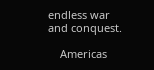endless war and conquest.

    Americas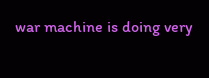war machine is doing very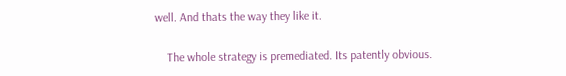well. And thats the way they like it.

    The whole strategy is premediated. Its patently obvious.